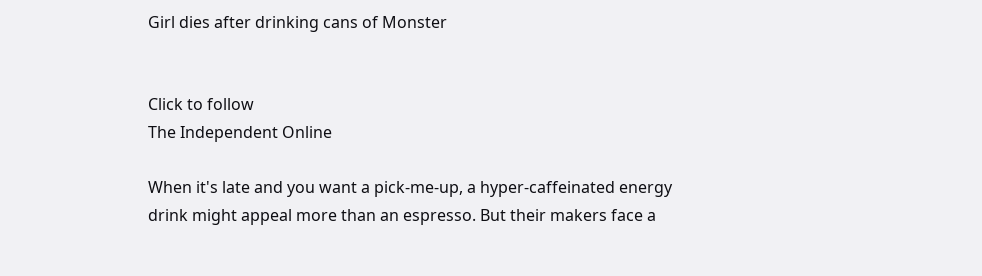Girl dies after drinking cans of Monster


Click to follow
The Independent Online

When it's late and you want a pick-me-up, a hyper-caffeinated energy drink might appeal more than an espresso. But their makers face a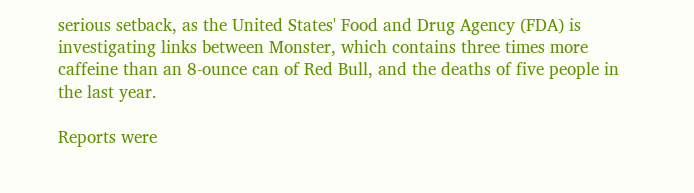serious setback, as the United States' Food and Drug Agency (FDA) is investigating links between Monster, which contains three times more caffeine than an 8-ounce can of Red Bull, and the deaths of five people in the last year.

Reports were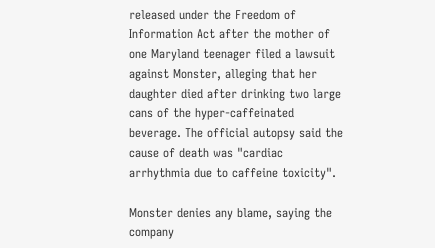released under the Freedom of Information Act after the mother of one Maryland teenager filed a lawsuit against Monster, alleging that her daughter died after drinking two large cans of the hyper-caffeinated beverage. The official autopsy said the cause of death was "cardiac arrhythmia due to caffeine toxicity".

Monster denies any blame, saying the company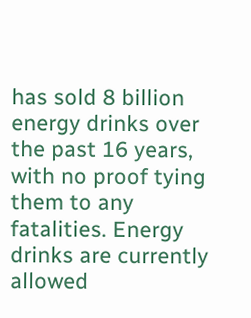has sold 8 billion energy drinks over the past 16 years, with no proof tying them to any fatalities. Energy drinks are currently allowed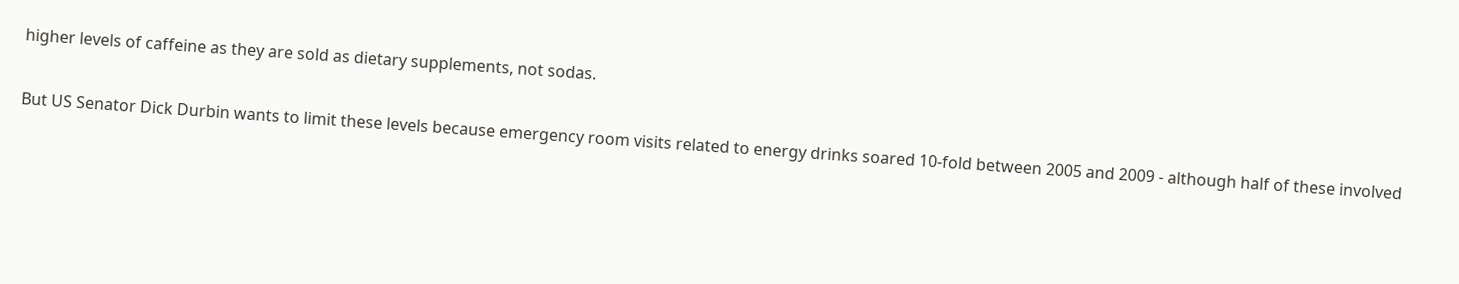higher levels of caffeine as they are sold as dietary supplements, not sodas.

But US Senator Dick Durbin wants to limit these levels because emergency room visits related to energy drinks soared 10-fold between 2005 and 2009 - although half of these involved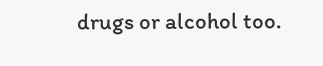drugs or alcohol too.